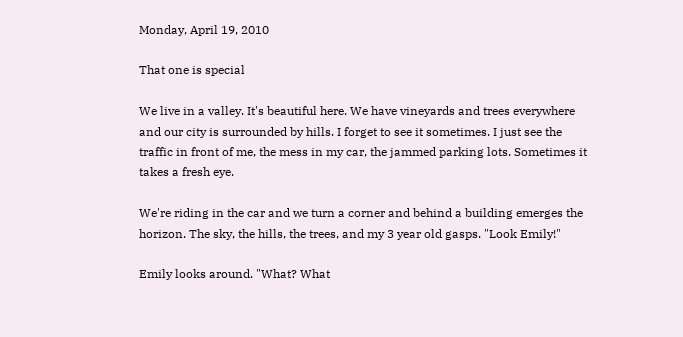Monday, April 19, 2010

That one is special

We live in a valley. It's beautiful here. We have vineyards and trees everywhere and our city is surrounded by hills. I forget to see it sometimes. I just see the traffic in front of me, the mess in my car, the jammed parking lots. Sometimes it takes a fresh eye.

We're riding in the car and we turn a corner and behind a building emerges the horizon. The sky, the hills, the trees, and my 3 year old gasps. "Look Emily!"

Emily looks around. "What? What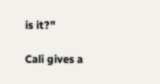is it?"

Cali gives a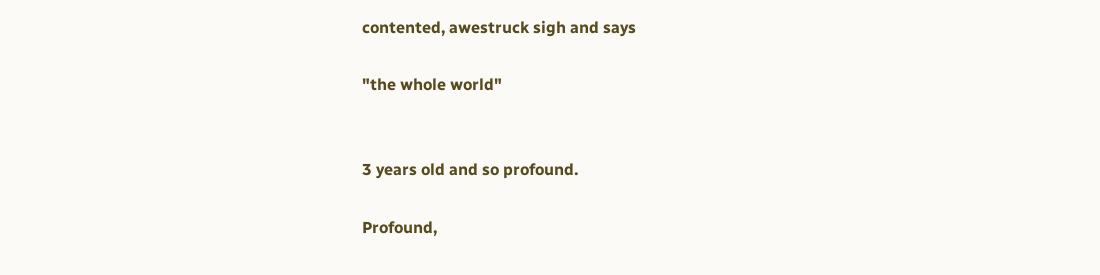contented, awestruck sigh and says

"the whole world"


3 years old and so profound.

Profound,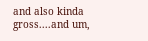and also kinda gross....and um,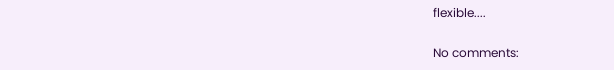flexible....

No comments: